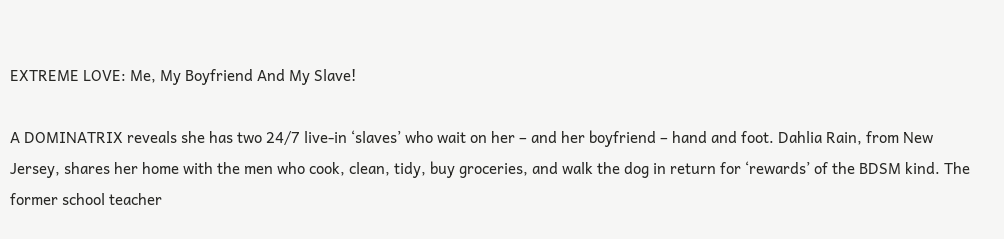EXTREME LOVE: Me, My Boyfriend And My Slave!

A DOMINATRIX reveals she has two 24/7 live-in ‘slaves’ who wait on her – and her boyfriend – hand and foot. Dahlia Rain, from New Jersey, shares her home with the men who cook, clean, tidy, buy groceries, and walk the dog in return for ‘rewards’ of the BDSM kind. The former school teacher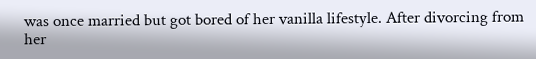was once married but got bored of her vanilla lifestyle. After divorcing from her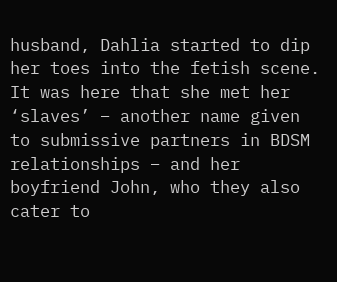husband, Dahlia started to dip her toes into the fetish scene. It was here that she met her ‘slaves’ – another name given to submissive partners in BDSM relationships – and her boyfriend John, who they also cater to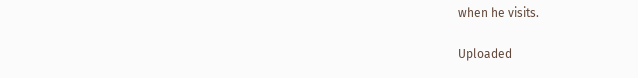when he visits.

Uploaded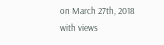on March 27th, 2018
with views